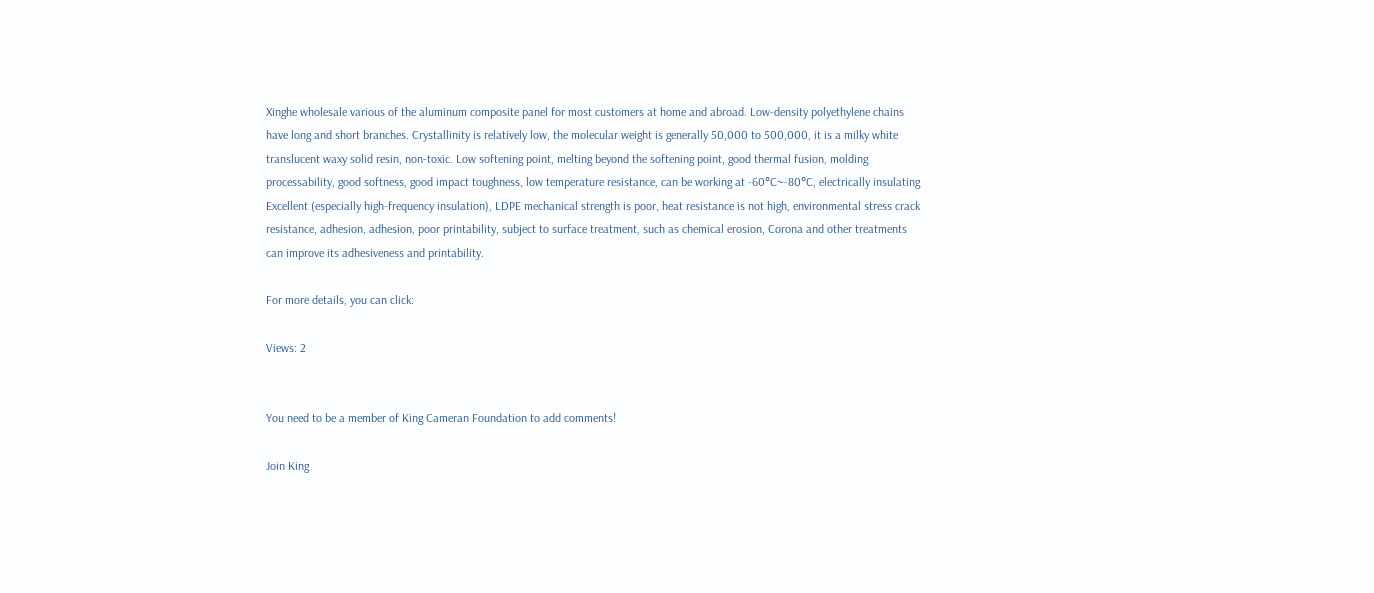Xinghe wholesale various of the aluminum composite panel for most customers at home and abroad. Low-density polyethylene chains have long and short branches. Crystallinity is relatively low, the molecular weight is generally 50,000 to 500,000, it is a milky white translucent waxy solid resin, non-toxic. Low softening point, melting beyond the softening point, good thermal fusion, molding processability, good softness, good impact toughness, low temperature resistance, can be working at -60°C~-80°C, electrically insulating Excellent (especially high-frequency insulation), LDPE mechanical strength is poor, heat resistance is not high, environmental stress crack resistance, adhesion, adhesion, poor printability, subject to surface treatment, such as chemical erosion, Corona and other treatments can improve its adhesiveness and printability.

For more details, you can click:

Views: 2


You need to be a member of King Cameran Foundation to add comments!

Join King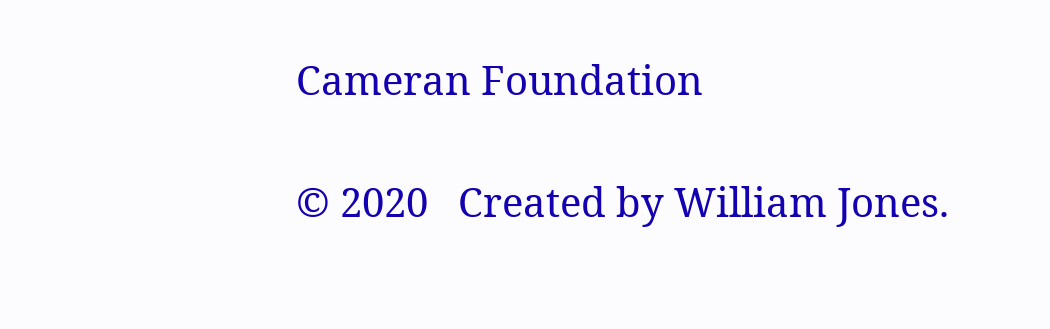Cameran Foundation

© 2020   Created by William Jones.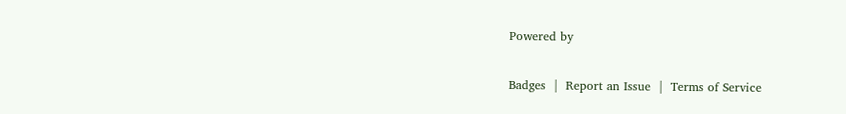Powered by

Badges  |  Report an Issue  |  Terms of Service